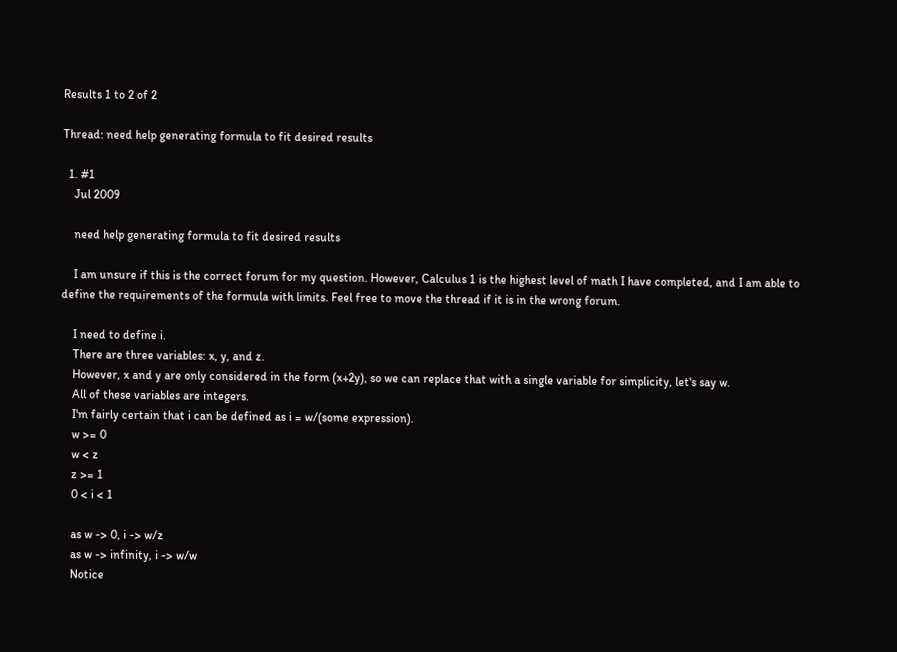Results 1 to 2 of 2

Thread: need help generating formula to fit desired results

  1. #1
    Jul 2009

    need help generating formula to fit desired results

    I am unsure if this is the correct forum for my question. However, Calculus 1 is the highest level of math I have completed, and I am able to define the requirements of the formula with limits. Feel free to move the thread if it is in the wrong forum.

    I need to define i.
    There are three variables: x, y, and z.
    However, x and y are only considered in the form (x+2y), so we can replace that with a single variable for simplicity, let's say w.
    All of these variables are integers.
    I'm fairly certain that i can be defined as i = w/(some expression).
    w >= 0
    w < z
    z >= 1
    0 < i < 1

    as w -> 0, i -> w/z
    as w -> infinity, i -> w/w
    Notice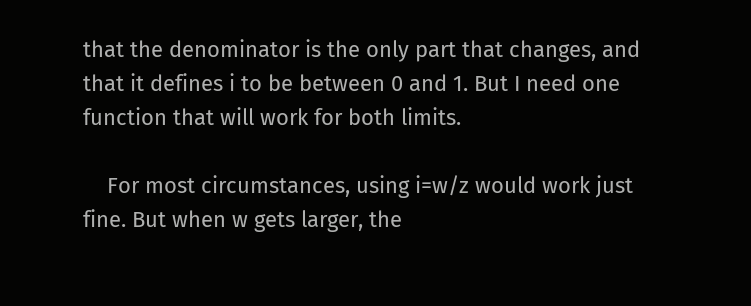that the denominator is the only part that changes, and that it defines i to be between 0 and 1. But I need one function that will work for both limits.

    For most circumstances, using i=w/z would work just fine. But when w gets larger, the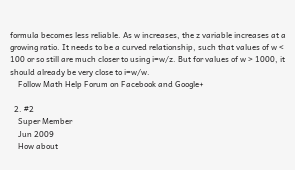formula becomes less reliable. As w increases, the z variable increases at a growing ratio. It needs to be a curved relationship, such that values of w < 100 or so still are much closer to using i=w/z. But for values of w > 1000, it should already be very close to i=w/w.
    Follow Math Help Forum on Facebook and Google+

  2. #2
    Super Member
    Jun 2009
    How about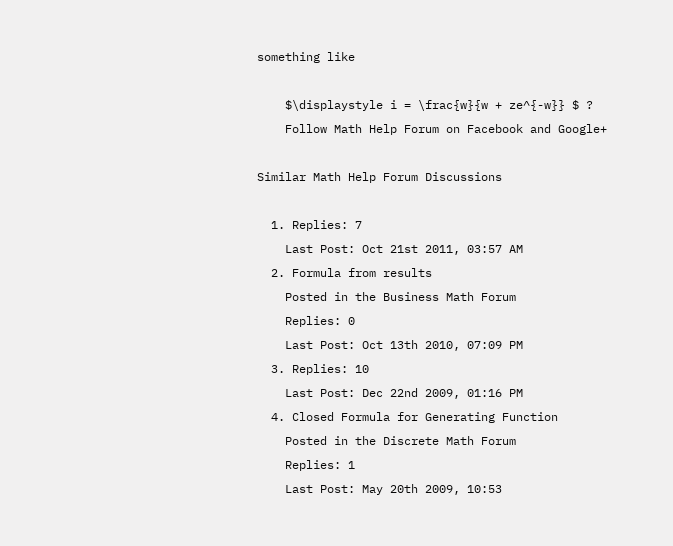something like

    $\displaystyle i = \frac{w}{w + ze^{-w}} $ ?
    Follow Math Help Forum on Facebook and Google+

Similar Math Help Forum Discussions

  1. Replies: 7
    Last Post: Oct 21st 2011, 03:57 AM
  2. Formula from results
    Posted in the Business Math Forum
    Replies: 0
    Last Post: Oct 13th 2010, 07:09 PM
  3. Replies: 10
    Last Post: Dec 22nd 2009, 01:16 PM
  4. Closed Formula for Generating Function
    Posted in the Discrete Math Forum
    Replies: 1
    Last Post: May 20th 2009, 10:53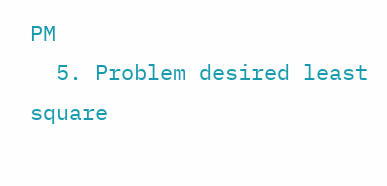PM
  5. Problem desired least square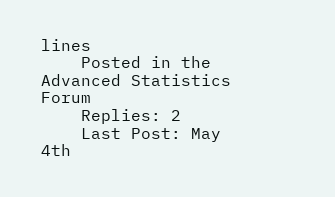lines
    Posted in the Advanced Statistics Forum
    Replies: 2
    Last Post: May 4th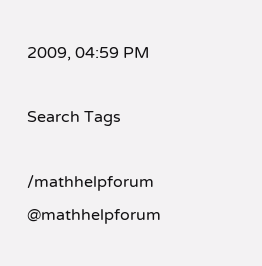2009, 04:59 PM

Search Tags

/mathhelpforum @mathhelpforum